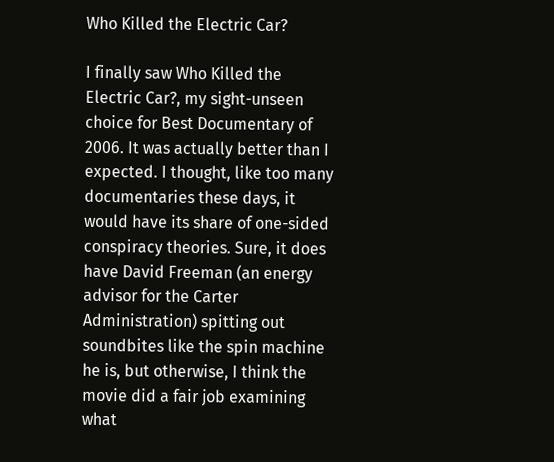Who Killed the Electric Car?

I finally saw Who Killed the Electric Car?, my sight-unseen choice for Best Documentary of 2006. It was actually better than I expected. I thought, like too many documentaries these days, it would have its share of one-sided conspiracy theories. Sure, it does have David Freeman (an energy advisor for the Carter Administration) spitting out soundbites like the spin machine he is, but otherwise, I think the movie did a fair job examining what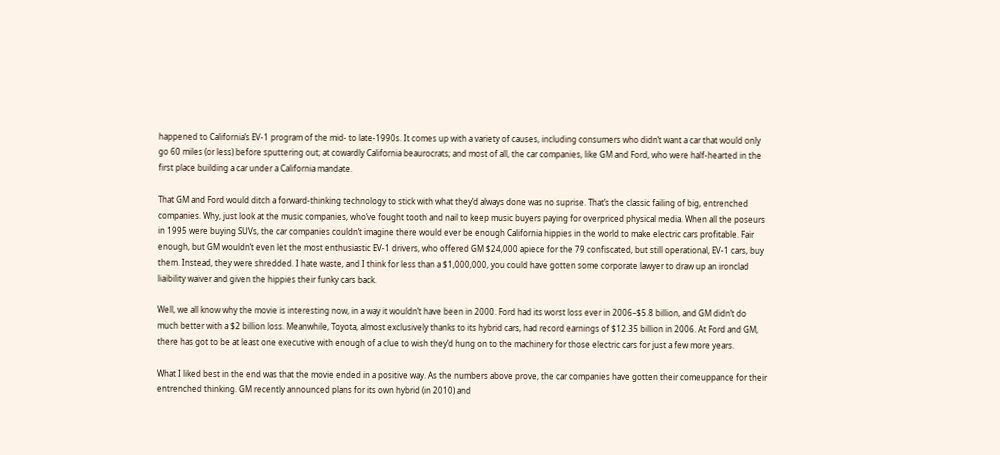happened to California’s EV-1 program of the mid- to late-1990s. It comes up with a variety of causes, including consumers who didn’t want a car that would only go 60 miles (or less) before sputtering out; at cowardly California beaurocrats; and most of all, the car companies, like GM and Ford, who were half-hearted in the first place building a car under a California mandate.

That GM and Ford would ditch a forward-thinking technology to stick with what they’d always done was no suprise. That’s the classic failing of big, entrenched companies. Why, just look at the music companies, who’ve fought tooth and nail to keep music buyers paying for overpriced physical media. When all the poseurs in 1995 were buying SUVs, the car companies couldn’t imagine there would ever be enough California hippies in the world to make electric cars profitable. Fair enough, but GM wouldn’t even let the most enthusiastic EV-1 drivers, who offered GM $24,000 apiece for the 79 confiscated, but still operational, EV-1 cars, buy them. Instead, they were shredded. I hate waste, and I think for less than a $1,000,000, you could have gotten some corporate lawyer to draw up an ironclad liaibility waiver and given the hippies their funky cars back.

Well, we all know why the movie is interesting now, in a way it wouldn’t have been in 2000. Ford had its worst loss ever in 2006–$5.8 billion, and GM didn’t do much better with a $2 billion loss. Meanwhile, Toyota, almost exclusively thanks to its hybrid cars, had record earnings of $12.35 billion in 2006. At Ford and GM, there has got to be at least one executive with enough of a clue to wish they’d hung on to the machinery for those electric cars for just a few more years.

What I liked best in the end was that the movie ended in a positive way. As the numbers above prove, the car companies have gotten their comeuppance for their entrenched thinking. GM recently announced plans for its own hybrid (in 2010) and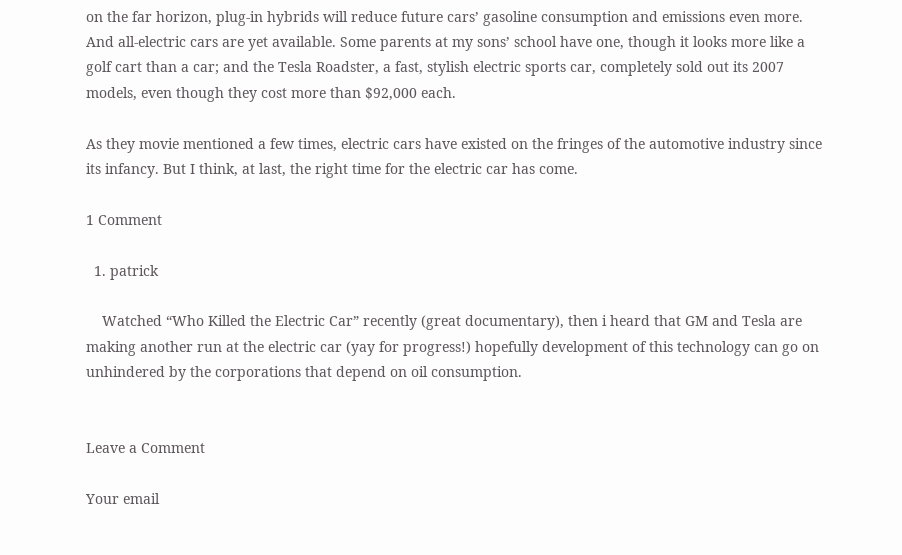on the far horizon, plug-in hybrids will reduce future cars’ gasoline consumption and emissions even more. And all-electric cars are yet available. Some parents at my sons’ school have one, though it looks more like a golf cart than a car; and the Tesla Roadster, a fast, stylish electric sports car, completely sold out its 2007 models, even though they cost more than $92,000 each.

As they movie mentioned a few times, electric cars have existed on the fringes of the automotive industry since its infancy. But I think, at last, the right time for the electric car has come.

1 Comment

  1. patrick

    Watched “Who Killed the Electric Car” recently (great documentary), then i heard that GM and Tesla are making another run at the electric car (yay for progress!) hopefully development of this technology can go on unhindered by the corporations that depend on oil consumption.


Leave a Comment

Your email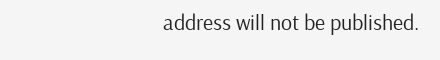address will not be published.